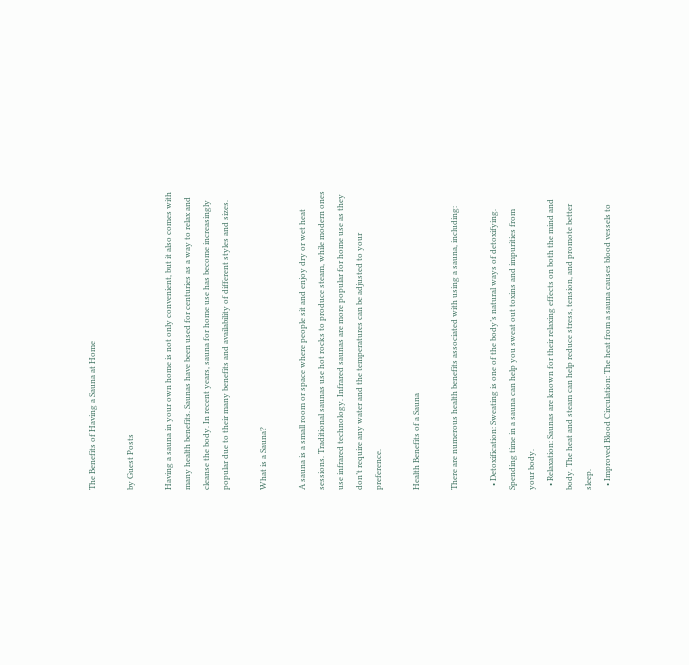The Benefits of Having a Sauna at Home

by Guest Posts

Having a sauna in your own home is not only convenient, but it also comes with many health benefits. Saunas have been used for centuries as a way to relax and cleanse the body. In recent years, sauna for home use has become increasingly popular due to their many benefits and availability of different styles and sizes.

What is a Sauna?

A sauna is a small room or space where people sit and enjoy dry or wet heat sessions. Traditional saunas use hot rocks to produce steam, while modern ones use infrared technology. Infrared saunas are more popular for home use as they don’t require any water and the temperatures can be adjusted to your preference.

Health Benefits of a Sauna

There are numerous health benefits associated with using a sauna, including:

  • Detoxification: Sweating is one of the body’s natural ways of detoxifying. Spending time in a sauna can help you sweat out toxins and impurities from your body.
  • Relaxation: Saunas are known for their relaxing effects on both the mind and body. The heat and steam can help reduce stress, tension, and promote better sleep.
  • Improved Blood Circulation: The heat from a sauna causes blood vessels to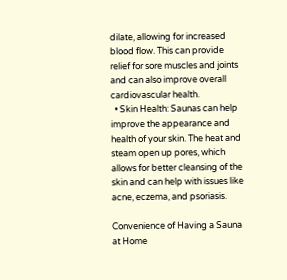dilate, allowing for increased blood flow. This can provide relief for sore muscles and joints and can also improve overall cardiovascular health.
  • Skin Health: Saunas can help improve the appearance and health of your skin. The heat and steam open up pores, which allows for better cleansing of the skin and can help with issues like acne, eczema, and psoriasis.

Convenience of Having a Sauna at Home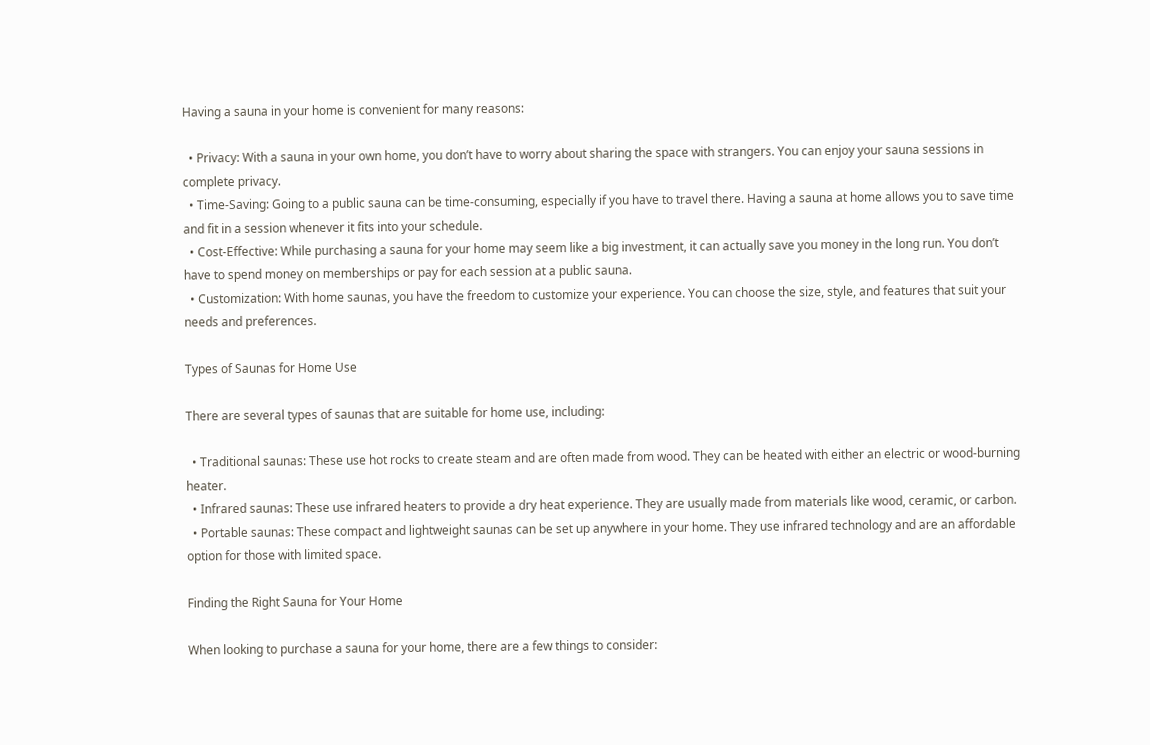Having a sauna in your home is convenient for many reasons:

  • Privacy: With a sauna in your own home, you don’t have to worry about sharing the space with strangers. You can enjoy your sauna sessions in complete privacy.
  • Time-Saving: Going to a public sauna can be time-consuming, especially if you have to travel there. Having a sauna at home allows you to save time and fit in a session whenever it fits into your schedule.
  • Cost-Effective: While purchasing a sauna for your home may seem like a big investment, it can actually save you money in the long run. You don’t have to spend money on memberships or pay for each session at a public sauna.
  • Customization: With home saunas, you have the freedom to customize your experience. You can choose the size, style, and features that suit your needs and preferences.

Types of Saunas for Home Use

There are several types of saunas that are suitable for home use, including:

  • Traditional saunas: These use hot rocks to create steam and are often made from wood. They can be heated with either an electric or wood-burning heater.
  • Infrared saunas: These use infrared heaters to provide a dry heat experience. They are usually made from materials like wood, ceramic, or carbon.
  • Portable saunas: These compact and lightweight saunas can be set up anywhere in your home. They use infrared technology and are an affordable option for those with limited space.

Finding the Right Sauna for Your Home

When looking to purchase a sauna for your home, there are a few things to consider: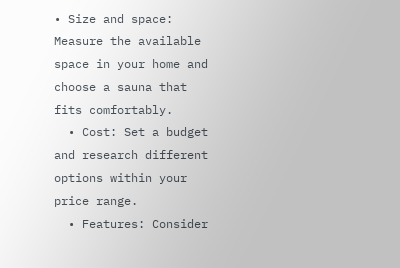• Size and space: Measure the available space in your home and choose a sauna that fits comfortably.
  • Cost: Set a budget and research different options within your price range.
  • Features: Consider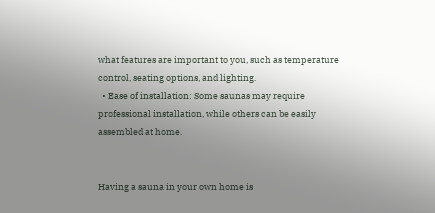what features are important to you, such as temperature control, seating options, and lighting.
  • Ease of installation: Some saunas may require professional installation, while others can be easily assembled at home.


Having a sauna in your own home is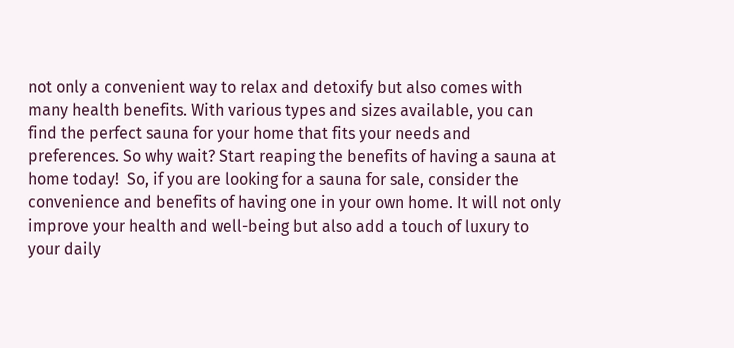not only a convenient way to relax and detoxify but also comes with many health benefits. With various types and sizes available, you can find the perfect sauna for your home that fits your needs and preferences. So why wait? Start reaping the benefits of having a sauna at home today!  So, if you are looking for a sauna for sale, consider the convenience and benefits of having one in your own home. It will not only improve your health and well-being but also add a touch of luxury to your daily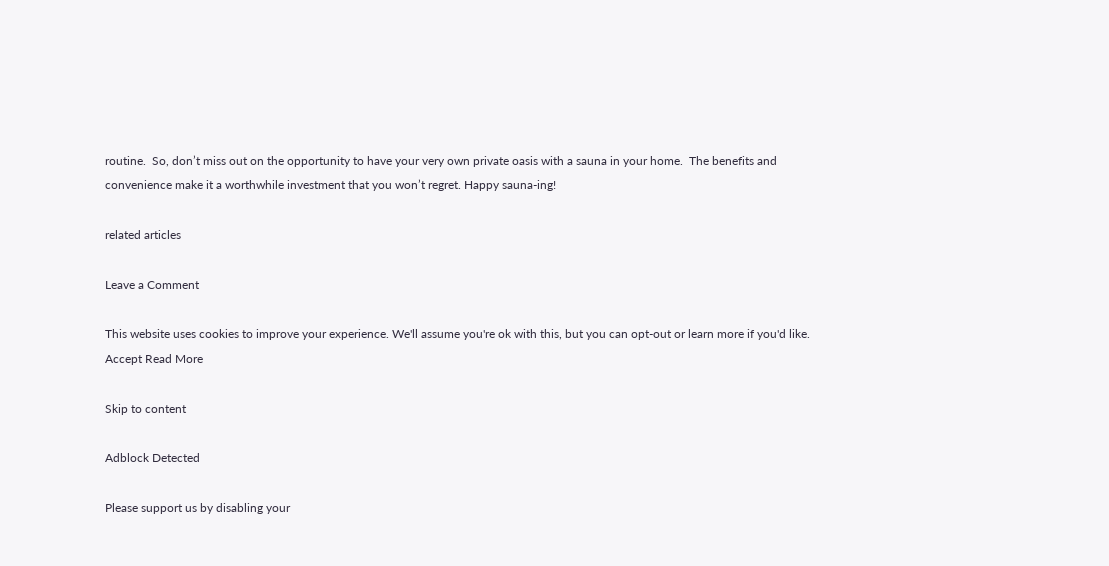routine.  So, don’t miss out on the opportunity to have your very own private oasis with a sauna in your home.  The benefits and convenience make it a worthwhile investment that you won’t regret. Happy sauna-ing!

related articles

Leave a Comment

This website uses cookies to improve your experience. We'll assume you're ok with this, but you can opt-out or learn more if you'd like. Accept Read More

Skip to content

Adblock Detected

Please support us by disabling your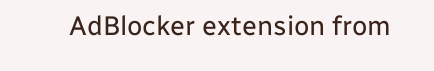AdBlocker extension from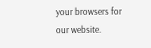your browsers for our website.